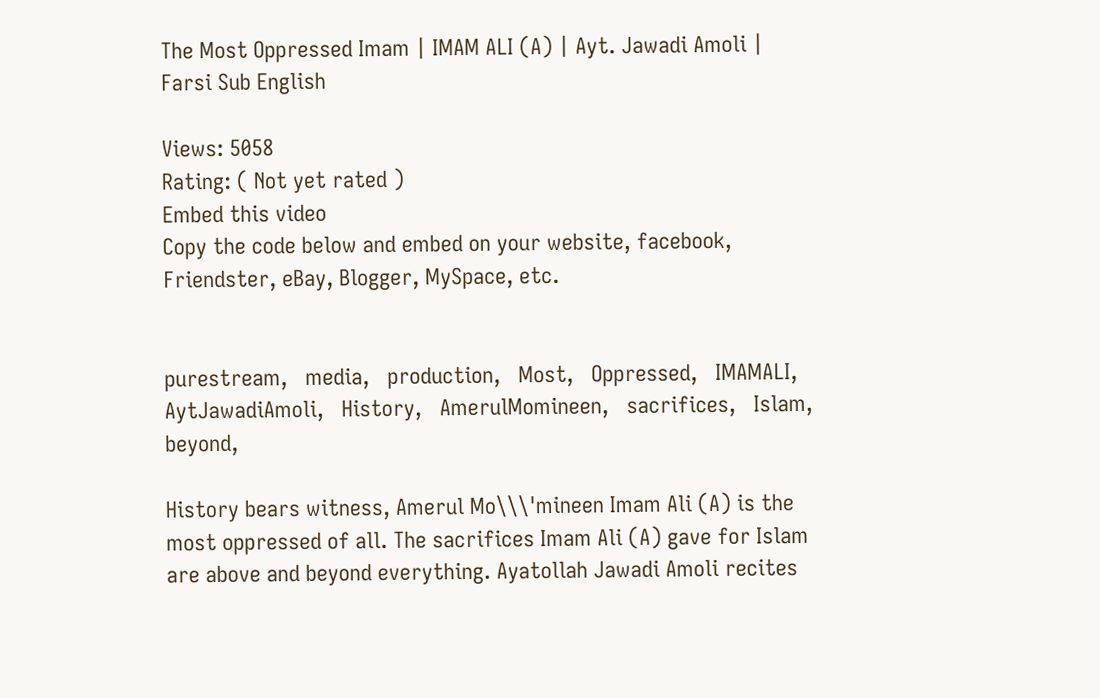The Most Oppressed Imam | IMAM ALI (A) | Ayt. Jawadi Amoli | Farsi Sub English

Views: 5058
Rating: ( Not yet rated )
Embed this video
Copy the code below and embed on your website, facebook, Friendster, eBay, Blogger, MySpace, etc.


purestream,   media,   production,   Most,   Oppressed,   IMAMALI,   AytJawadiAmoli,   History,   AmerulMomineen,   sacrifices,   Islam,   beyond,

History bears witness, Amerul Mo\\\'mineen Imam Ali (A) is the most oppressed of all. The sacrifices Imam Ali (A) gave for Islam are above and beyond everything. Ayatollah Jawadi Amoli recites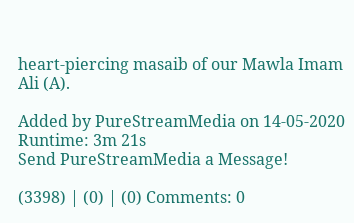heart-piercing masaib of our Mawla Imam Ali (A).

Added by PureStreamMedia on 14-05-2020
Runtime: 3m 21s
Send PureStreamMedia a Message!

(3398) | (0) | (0) Comments: 0